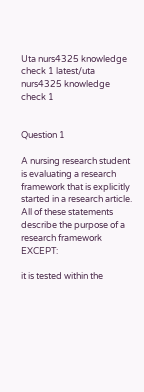Uta nurs4325 knowledge check 1 latest/uta nurs4325 knowledge check 1


Question 1

A nursing research student is evaluating a research framework that is explicitly started in a research article.   All of these statements describe the purpose of a research framework EXCEPT:

it is tested within the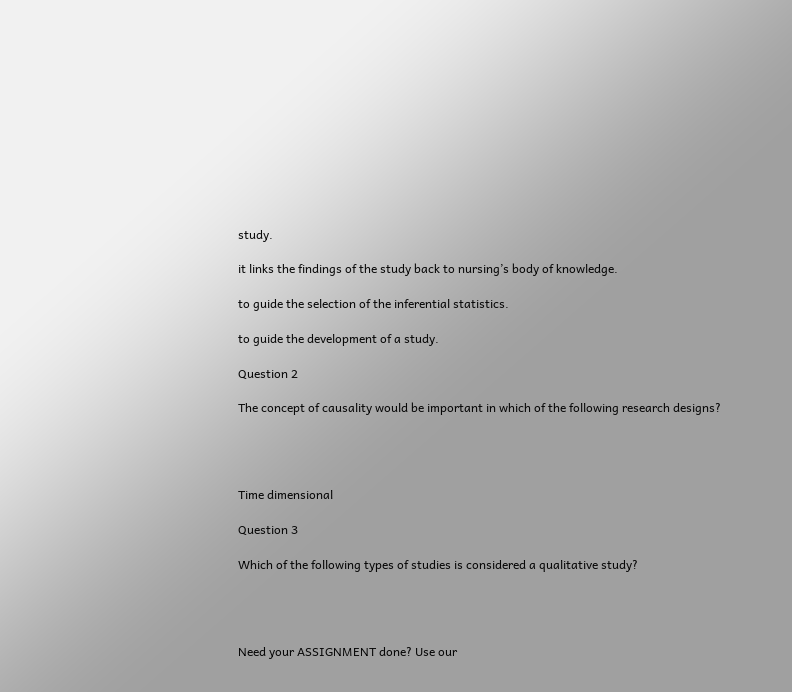study.

it links the findings of the study back to nursing’s body of knowledge.

to guide the selection of the inferential statistics.

to guide the development of a study.

Question 2

The concept of causality would be important in which of the following research designs?




Time dimensional

Question 3

Which of the following types of studies is considered a qualitative study?




Need your ASSIGNMENT done? Use our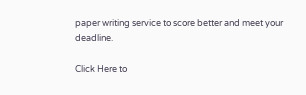paper writing service to score better and meet your deadline.

Click Here to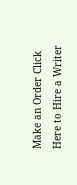Make an Order Click Here to Hire a Writer